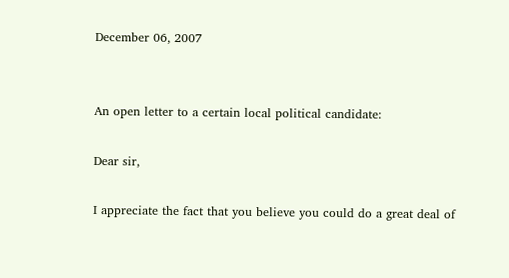December 06, 2007


An open letter to a certain local political candidate:

Dear sir,

I appreciate the fact that you believe you could do a great deal of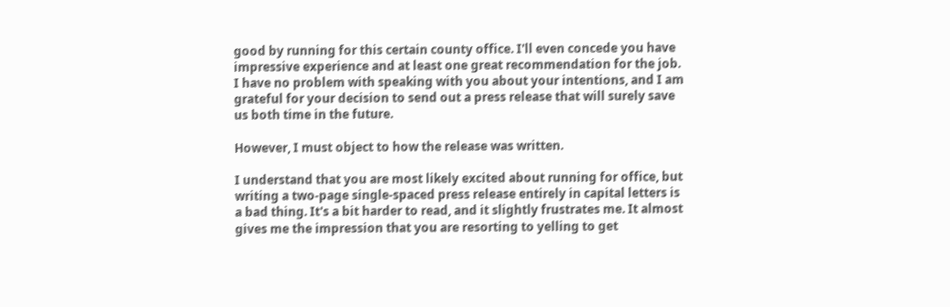good by running for this certain county office. I'll even concede you have impressive experience and at least one great recommendation for the job. I have no problem with speaking with you about your intentions, and I am grateful for your decision to send out a press release that will surely save us both time in the future.

However, I must object to how the release was written.

I understand that you are most likely excited about running for office, but writing a two-page single-spaced press release entirely in capital letters is a bad thing. It's a bit harder to read, and it slightly frustrates me. It almost gives me the impression that you are resorting to yelling to get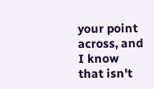your point across, and I know that isn't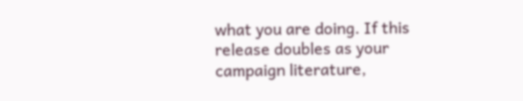what you are doing. If this release doubles as your campaign literature,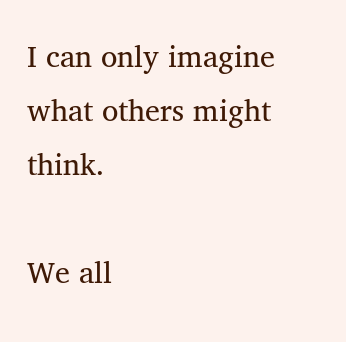I can only imagine what others might think.

We all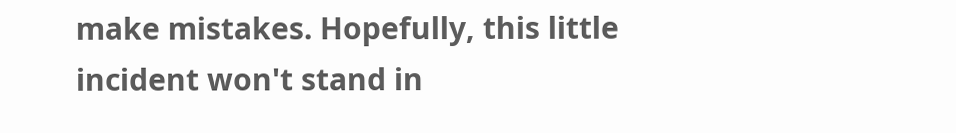make mistakes. Hopefully, this little incident won't stand in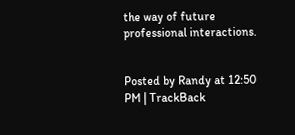the way of future professional interactions.


Posted by Randy at 12:50 PM | TrackBack